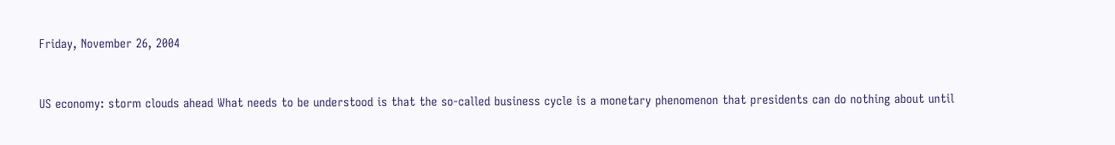Friday, November 26, 2004


US economy: storm clouds ahead What needs to be understood is that the so-called business cycle is a monetary phenomenon that presidents can do nothing about until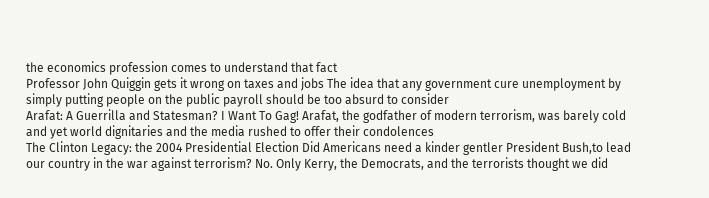the economics profession comes to understand that fact
Professor John Quiggin gets it wrong on taxes and jobs The idea that any government cure unemployment by simply putting people on the public payroll should be too absurd to consider
Arafat: A Guerrilla and Statesman? I Want To Gag! Arafat, the godfather of modern terrorism, was barely cold and yet world dignitaries and the media rushed to offer their condolences
The Clinton Legacy: the 2004 Presidential Election Did Americans need a kinder gentler President Bush,to lead our country in the war against terrorism? No. Only Kerry, the Democrats, and the terrorists thought we did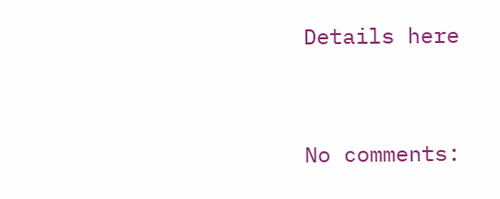Details here


No comments: